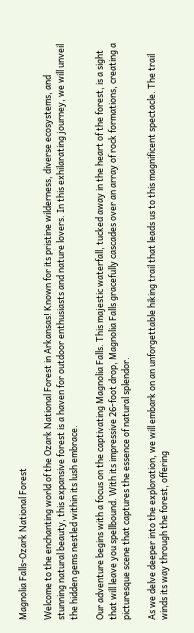Magnolia Falls-Ozark National Forest

Welcome to the enchanting world of the Ozark National Forest in Arkansas! Known for its pristine wilderness, diverse ecosystems, and stunning natural beauty, this expansive forest is a haven for outdoor enthusiasts and nature lovers. In this exhilarating journey, we will unveil the hidden gems nestled within its lush embrace.

Our adventure begins with a focus on the captivating Magnolia Falls. This majestic waterfall, tucked away in the heart of the forest, is a sight that will leave you spellbound. With its impressive 26-foot drop, Magnolia Falls gracefully cascades over an array of rock formations, creating a picturesque scene that captures the essence of natural splendor.

As we delve deeper into the exploration, we will embark on an unforgettable hiking trail that leads us to this magnificent spectacle. The trail winds its way through the forest, offering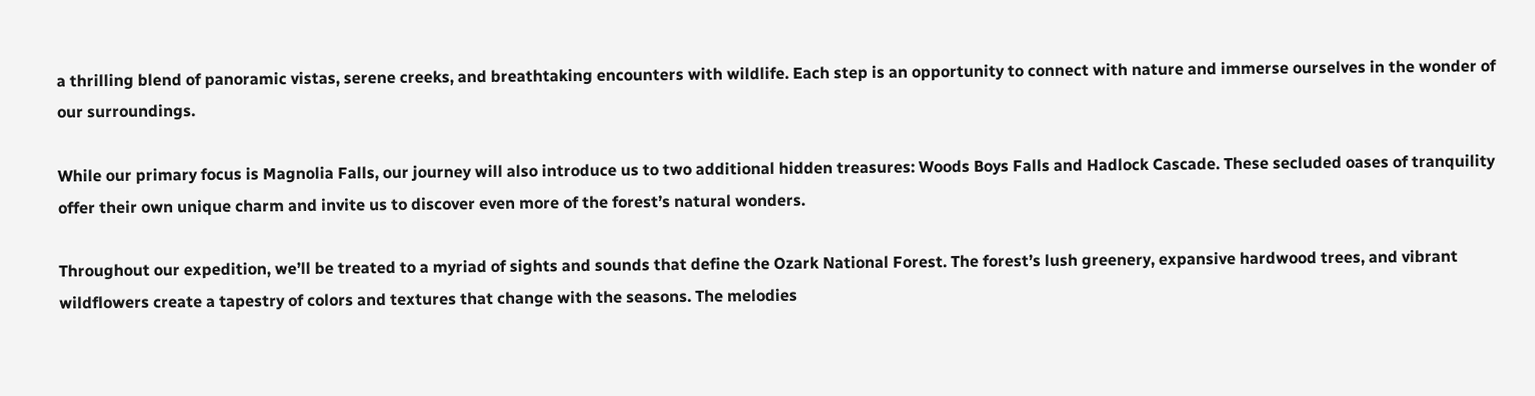a thrilling blend of panoramic vistas, serene creeks, and breathtaking encounters with wildlife. Each step is an opportunity to connect with nature and immerse ourselves in the wonder of our surroundings.

While our primary focus is Magnolia Falls, our journey will also introduce us to two additional hidden treasures: Woods Boys Falls and Hadlock Cascade. These secluded oases of tranquility offer their own unique charm and invite us to discover even more of the forest’s natural wonders.

Throughout our expedition, we’ll be treated to a myriad of sights and sounds that define the Ozark National Forest. The forest’s lush greenery, expansive hardwood trees, and vibrant wildflowers create a tapestry of colors and textures that change with the seasons. The melodies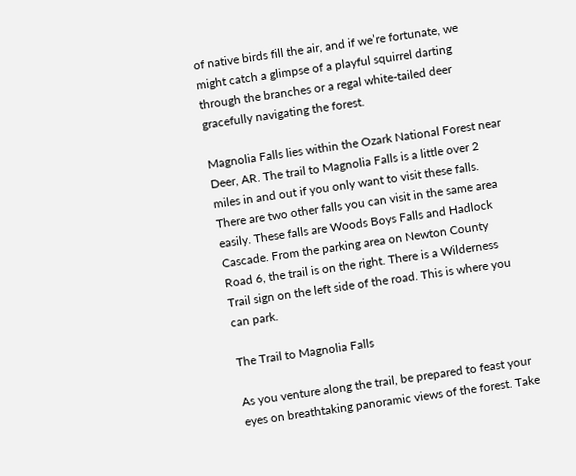of native birds fill the air, and if we’re fortunate, we might catch a glimpse of a playful squirrel darting through the branches or a regal white-tailed deer gracefully navigating the forest.

Magnolia Falls lies within the Ozark National Forest near Deer, AR. The trail to Magnolia Falls is a little over 2 miles in and out if you only want to visit these falls. There are two other falls you can visit in the same area easily. These falls are Woods Boys Falls and Hadlock Cascade. From the parking area on Newton County Road 6, the trail is on the right. There is a Wilderness Trail sign on the left side of the road. This is where you can park.

The Trail to Magnolia Falls

As you venture along the trail, be prepared to feast your eyes on breathtaking panoramic views of the forest. Take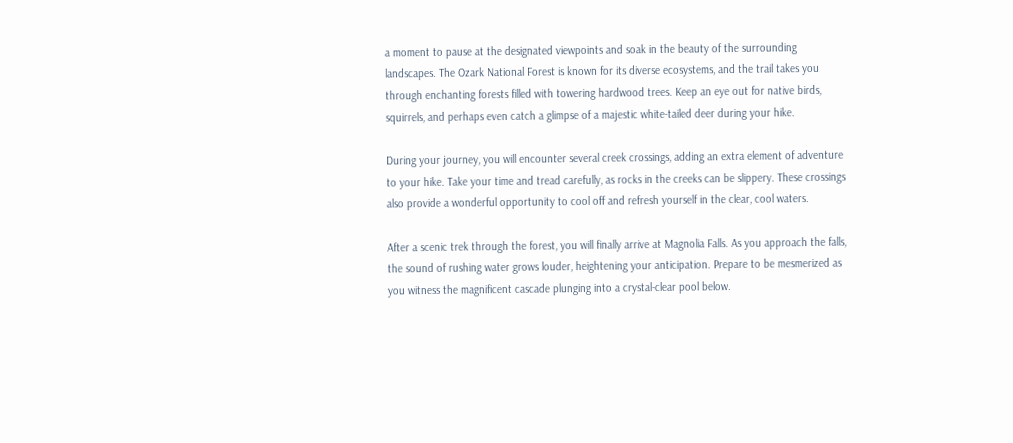a moment to pause at the designated viewpoints and soak in the beauty of the surrounding landscapes. The Ozark National Forest is known for its diverse ecosystems, and the trail takes you through enchanting forests filled with towering hardwood trees. Keep an eye out for native birds, squirrels, and perhaps even catch a glimpse of a majestic white-tailed deer during your hike.

During your journey, you will encounter several creek crossings, adding an extra element of adventure to your hike. Take your time and tread carefully, as rocks in the creeks can be slippery. These crossings also provide a wonderful opportunity to cool off and refresh yourself in the clear, cool waters.

After a scenic trek through the forest, you will finally arrive at Magnolia Falls. As you approach the falls, the sound of rushing water grows louder, heightening your anticipation. Prepare to be mesmerized as you witness the magnificent cascade plunging into a crystal-clear pool below.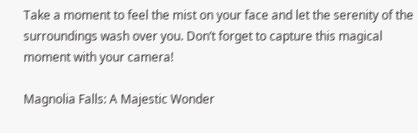Take a moment to feel the mist on your face and let the serenity of the surroundings wash over you. Don’t forget to capture this magical moment with your camera!

Magnolia Falls: A Majestic Wonder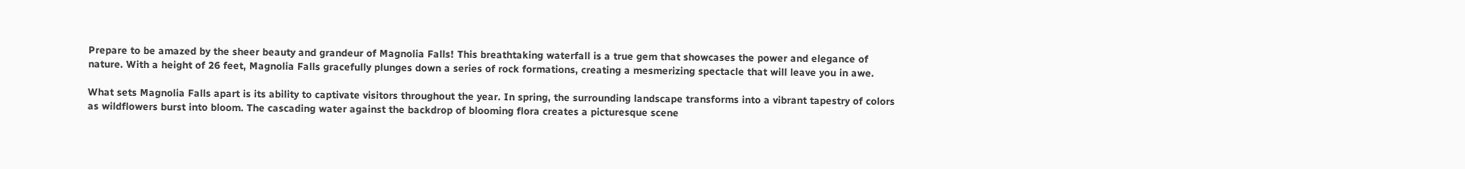Prepare to be amazed by the sheer beauty and grandeur of Magnolia Falls! This breathtaking waterfall is a true gem that showcases the power and elegance of nature. With a height of 26 feet, Magnolia Falls gracefully plunges down a series of rock formations, creating a mesmerizing spectacle that will leave you in awe.

What sets Magnolia Falls apart is its ability to captivate visitors throughout the year. In spring, the surrounding landscape transforms into a vibrant tapestry of colors as wildflowers burst into bloom. The cascading water against the backdrop of blooming flora creates a picturesque scene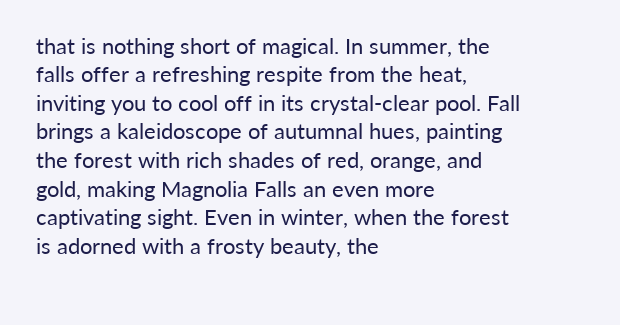that is nothing short of magical. In summer, the falls offer a refreshing respite from the heat, inviting you to cool off in its crystal-clear pool. Fall brings a kaleidoscope of autumnal hues, painting the forest with rich shades of red, orange, and gold, making Magnolia Falls an even more captivating sight. Even in winter, when the forest is adorned with a frosty beauty, the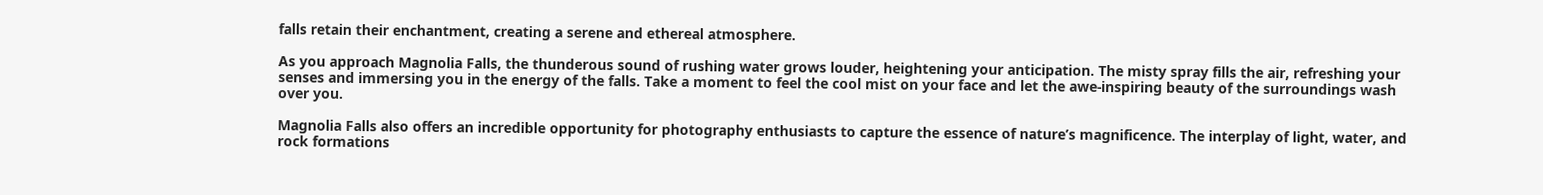falls retain their enchantment, creating a serene and ethereal atmosphere.

As you approach Magnolia Falls, the thunderous sound of rushing water grows louder, heightening your anticipation. The misty spray fills the air, refreshing your senses and immersing you in the energy of the falls. Take a moment to feel the cool mist on your face and let the awe-inspiring beauty of the surroundings wash over you.

Magnolia Falls also offers an incredible opportunity for photography enthusiasts to capture the essence of nature’s magnificence. The interplay of light, water, and rock formations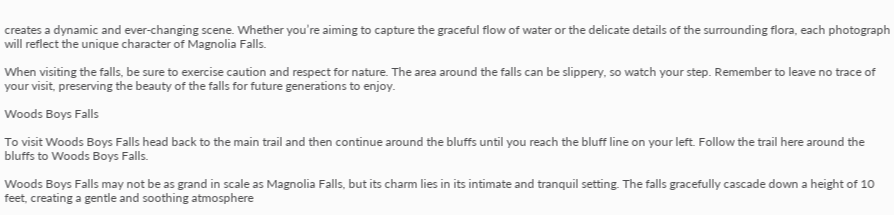creates a dynamic and ever-changing scene. Whether you’re aiming to capture the graceful flow of water or the delicate details of the surrounding flora, each photograph will reflect the unique character of Magnolia Falls.

When visiting the falls, be sure to exercise caution and respect for nature. The area around the falls can be slippery, so watch your step. Remember to leave no trace of your visit, preserving the beauty of the falls for future generations to enjoy.

Woods Boys Falls

To visit Woods Boys Falls head back to the main trail and then continue around the bluffs until you reach the bluff line on your left. Follow the trail here around the bluffs to Woods Boys Falls.

Woods Boys Falls may not be as grand in scale as Magnolia Falls, but its charm lies in its intimate and tranquil setting. The falls gracefully cascade down a height of 10 feet, creating a gentle and soothing atmosphere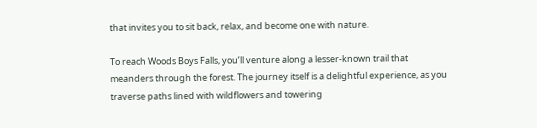that invites you to sit back, relax, and become one with nature.

To reach Woods Boys Falls, you’ll venture along a lesser-known trail that meanders through the forest. The journey itself is a delightful experience, as you traverse paths lined with wildflowers and towering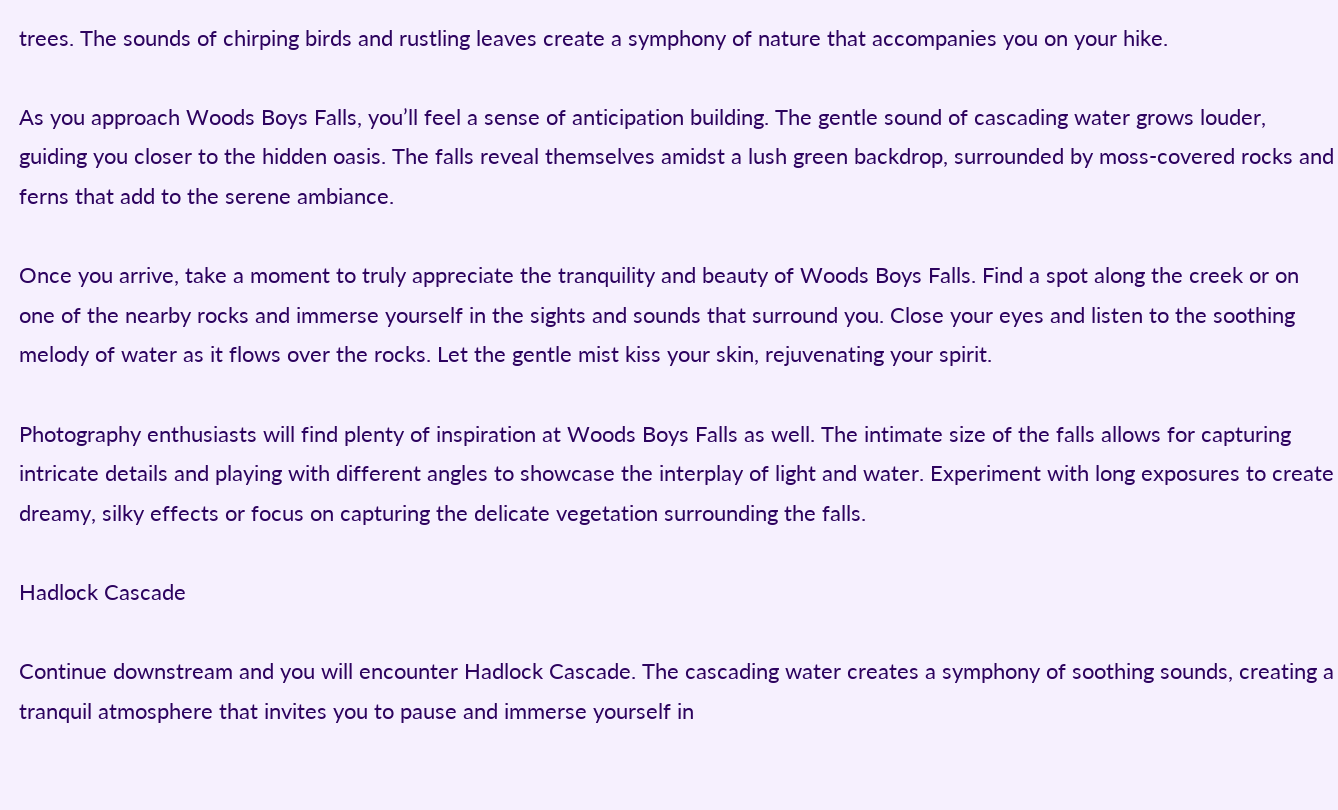trees. The sounds of chirping birds and rustling leaves create a symphony of nature that accompanies you on your hike.

As you approach Woods Boys Falls, you’ll feel a sense of anticipation building. The gentle sound of cascading water grows louder, guiding you closer to the hidden oasis. The falls reveal themselves amidst a lush green backdrop, surrounded by moss-covered rocks and ferns that add to the serene ambiance.

Once you arrive, take a moment to truly appreciate the tranquility and beauty of Woods Boys Falls. Find a spot along the creek or on one of the nearby rocks and immerse yourself in the sights and sounds that surround you. Close your eyes and listen to the soothing melody of water as it flows over the rocks. Let the gentle mist kiss your skin, rejuvenating your spirit.

Photography enthusiasts will find plenty of inspiration at Woods Boys Falls as well. The intimate size of the falls allows for capturing intricate details and playing with different angles to showcase the interplay of light and water. Experiment with long exposures to create dreamy, silky effects or focus on capturing the delicate vegetation surrounding the falls.

Hadlock Cascade

Continue downstream and you will encounter Hadlock Cascade. The cascading water creates a symphony of soothing sounds, creating a tranquil atmosphere that invites you to pause and immerse yourself in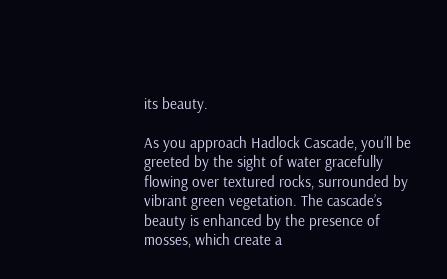its beauty.

As you approach Hadlock Cascade, you’ll be greeted by the sight of water gracefully flowing over textured rocks, surrounded by vibrant green vegetation. The cascade’s beauty is enhanced by the presence of mosses, which create a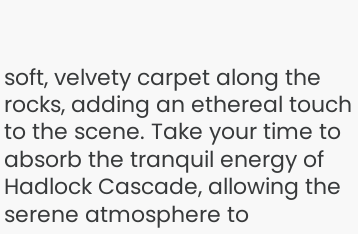soft, velvety carpet along the rocks, adding an ethereal touch to the scene. Take your time to absorb the tranquil energy of Hadlock Cascade, allowing the serene atmosphere to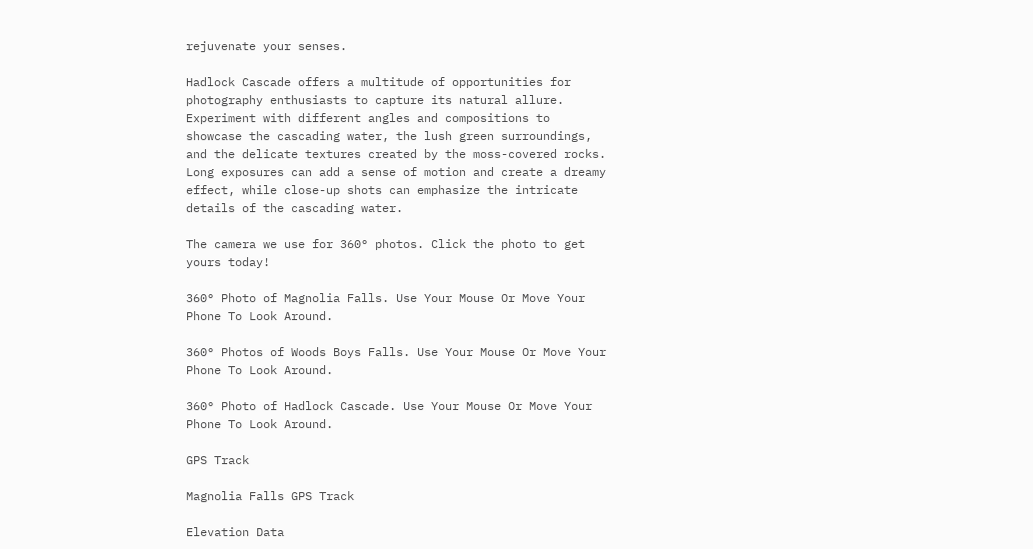rejuvenate your senses.

Hadlock Cascade offers a multitude of opportunities for photography enthusiasts to capture its natural allure. Experiment with different angles and compositions to showcase the cascading water, the lush green surroundings, and the delicate textures created by the moss-covered rocks. Long exposures can add a sense of motion and create a dreamy effect, while close-up shots can emphasize the intricate details of the cascading water.

The camera we use for 360° photos. Click the photo to get yours today!

360° Photo of Magnolia Falls. Use Your Mouse Or Move Your Phone To Look Around.

360° Photos of Woods Boys Falls. Use Your Mouse Or Move Your Phone To Look Around.

360° Photo of Hadlock Cascade. Use Your Mouse Or Move Your Phone To Look Around.

GPS Track

Magnolia Falls GPS Track

Elevation Data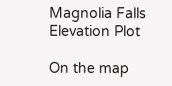Magnolia Falls Elevation Plot

On the map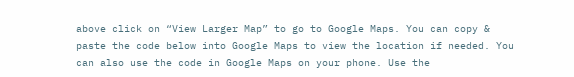above click on “View Larger Map” to go to Google Maps. You can copy & paste the code below into Google Maps to view the location if needed. You can also use the code in Google Maps on your phone. Use the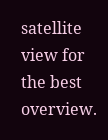satellite view for the best overview.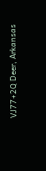VJ77+2Q Deer, Arkansas